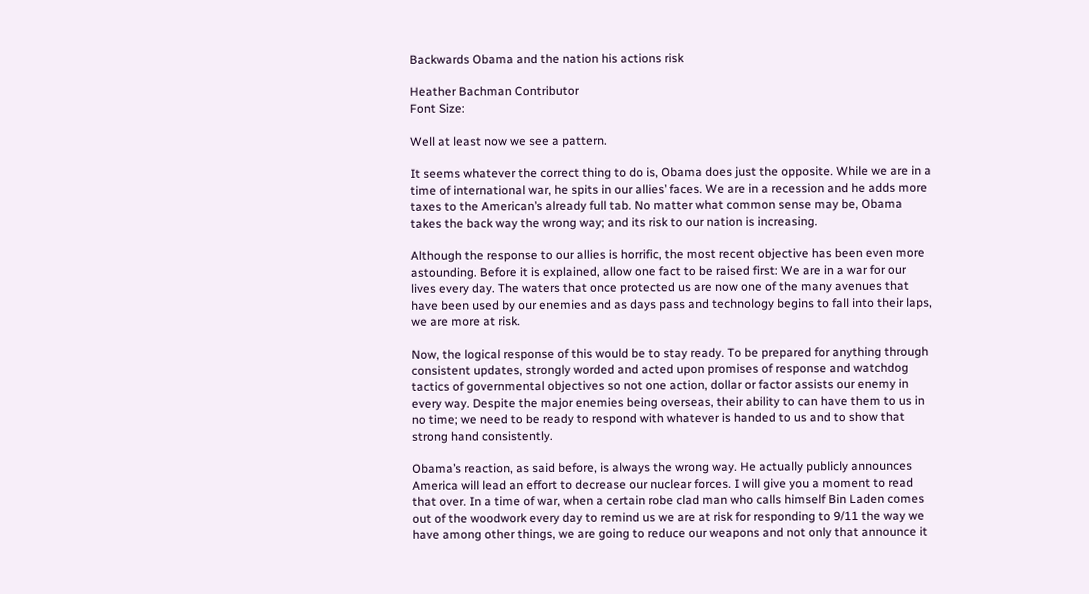Backwards Obama and the nation his actions risk

Heather Bachman Contributor
Font Size:

Well at least now we see a pattern.

It seems whatever the correct thing to do is, Obama does just the opposite. While we are in a time of international war, he spits in our allies’ faces. We are in a recession and he adds more taxes to the American’s already full tab. No matter what common sense may be, Obama takes the back way the wrong way; and its risk to our nation is increasing.

Although the response to our allies is horrific, the most recent objective has been even more astounding. Before it is explained, allow one fact to be raised first: We are in a war for our lives every day. The waters that once protected us are now one of the many avenues that have been used by our enemies and as days pass and technology begins to fall into their laps, we are more at risk.

Now, the logical response of this would be to stay ready. To be prepared for anything through consistent updates, strongly worded and acted upon promises of response and watchdog tactics of governmental objectives so not one action, dollar or factor assists our enemy in every way. Despite the major enemies being overseas, their ability to can have them to us in no time; we need to be ready to respond with whatever is handed to us and to show that strong hand consistently.

Obama’s reaction, as said before, is always the wrong way. He actually publicly announces America will lead an effort to decrease our nuclear forces. I will give you a moment to read that over. In a time of war, when a certain robe clad man who calls himself Bin Laden comes out of the woodwork every day to remind us we are at risk for responding to 9/11 the way we have among other things, we are going to reduce our weapons and not only that announce it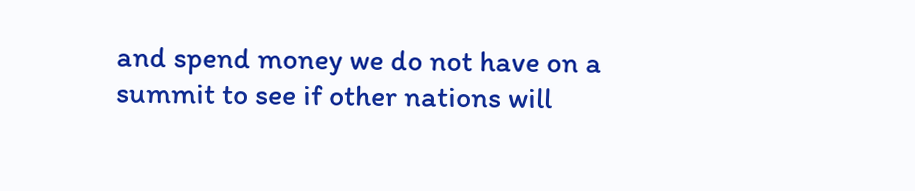and spend money we do not have on a summit to see if other nations will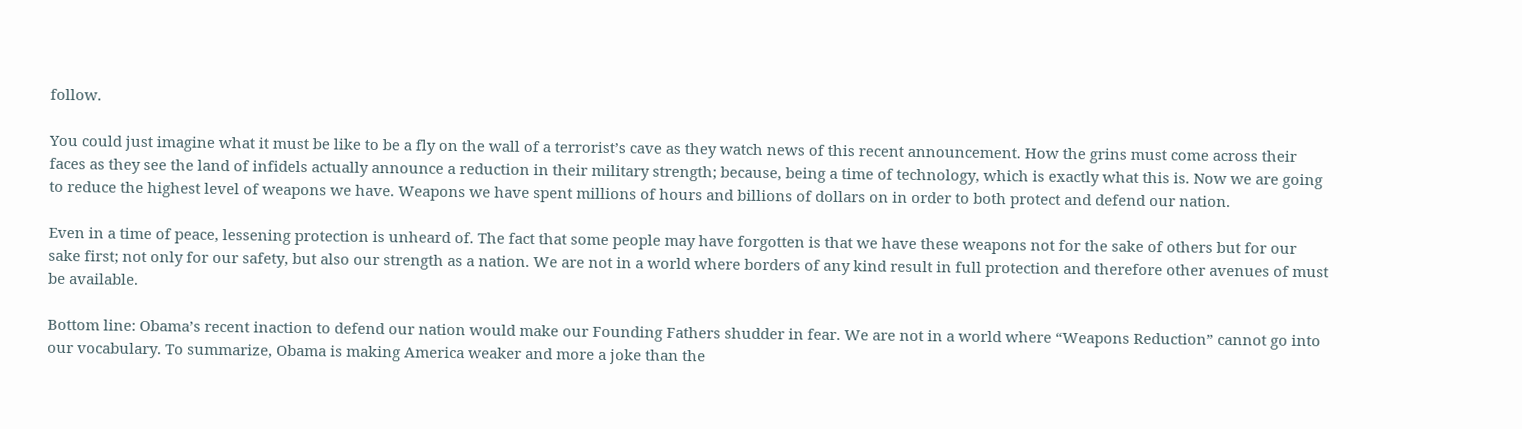follow.

You could just imagine what it must be like to be a fly on the wall of a terrorist’s cave as they watch news of this recent announcement. How the grins must come across their faces as they see the land of infidels actually announce a reduction in their military strength; because, being a time of technology, which is exactly what this is. Now we are going to reduce the highest level of weapons we have. Weapons we have spent millions of hours and billions of dollars on in order to both protect and defend our nation.

Even in a time of peace, lessening protection is unheard of. The fact that some people may have forgotten is that we have these weapons not for the sake of others but for our sake first; not only for our safety, but also our strength as a nation. We are not in a world where borders of any kind result in full protection and therefore other avenues of must be available.

Bottom line: Obama’s recent inaction to defend our nation would make our Founding Fathers shudder in fear. We are not in a world where “Weapons Reduction” cannot go into our vocabulary. To summarize, Obama is making America weaker and more a joke than the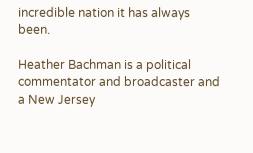incredible nation it has always been.

Heather Bachman is a political commentator and broadcaster and a New Jersey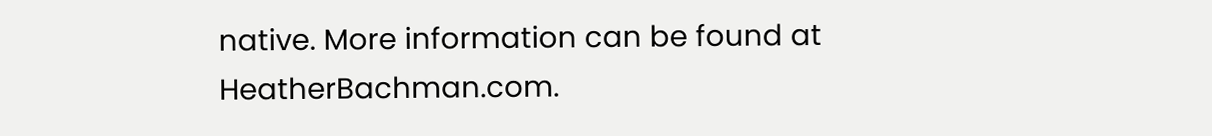native. More information can be found at HeatherBachman.com.